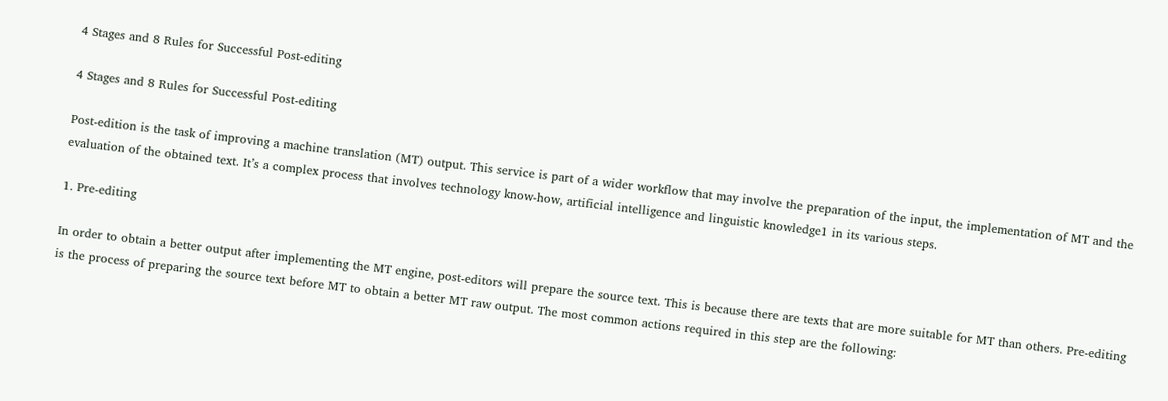4 Stages and 8 Rules for Successful Post-editing

4 Stages and 8 Rules for Successful Post-editing

Post-edition is the task of improving a machine translation (MT) output. This service is part of a wider workflow that may involve the preparation of the input, the implementation of MT and the evaluation of the obtained text. It’s a complex process that involves technology know-how, artificial intelligence and linguistic knowledge1 in its various steps.

1. Pre-editing

In order to obtain a better output after implementing the MT engine, post-editors will prepare the source text. This is because there are texts that are more suitable for MT than others. Pre-editing is the process of preparing the source text before MT to obtain a better MT raw output. The most common actions required in this step are the following: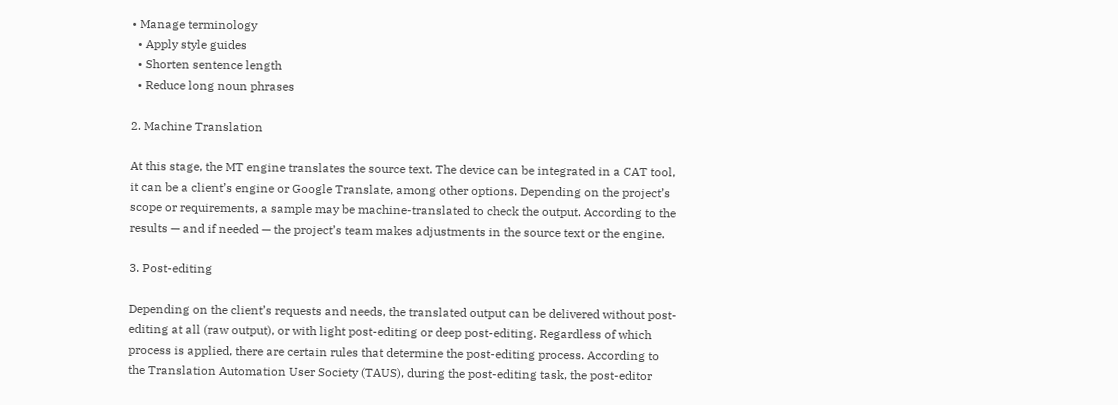• Manage terminology
  • Apply style guides
  • Shorten sentence length
  • Reduce long noun phrases

2. Machine Translation

At this stage, the MT engine translates the source text. The device can be integrated in a CAT tool, it can be a client’s engine or Google Translate, among other options. Depending on the project’s scope or requirements, a sample may be machine-translated to check the output. According to the results — and if needed — the project’s team makes adjustments in the source text or the engine.

3. Post-editing

Depending on the client’s requests and needs, the translated output can be delivered without post-editing at all (raw output), or with light post-editing or deep post-editing. Regardless of which process is applied, there are certain rules that determine the post-editing process. According to the Translation Automation User Society (TAUS), during the post-editing task, the post-editor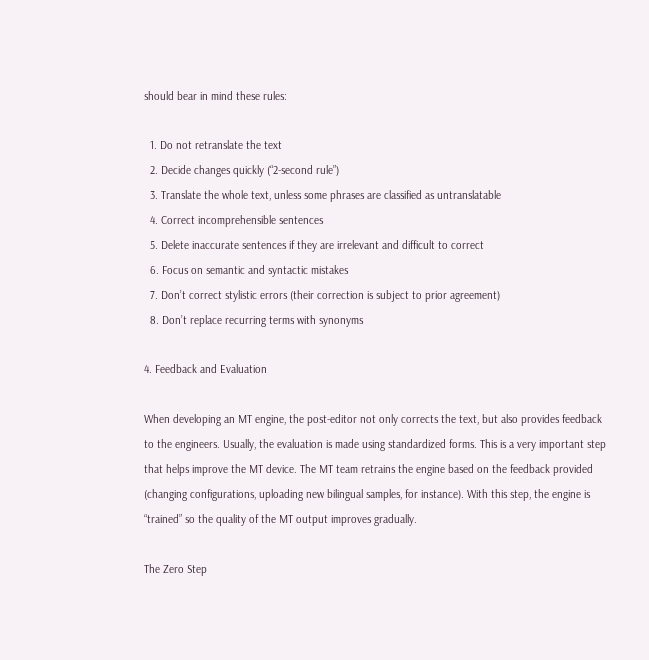should bear in mind these rules:

  1. Do not retranslate the text
  2. Decide changes quickly (“2-second rule”)
  3. Translate the whole text, unless some phrases are classified as untranslatable
  4. Correct incomprehensible sentences
  5. Delete inaccurate sentences if they are irrelevant and difficult to correct
  6. Focus on semantic and syntactic mistakes
  7. Don’t correct stylistic errors (their correction is subject to prior agreement)
  8. Don’t replace recurring terms with synonyms

4. Feedback and Evaluation

When developing an MT engine, the post-editor not only corrects the text, but also provides feedback to the engineers. Usually, the evaluation is made using standardized forms. This is a very important step that helps improve the MT device. The MT team retrains the engine based on the feedback provided (changing configurations, uploading new bilingual samples, for instance). With this step, the engine is “trained” so the quality of the MT output improves gradually.

The Zero Step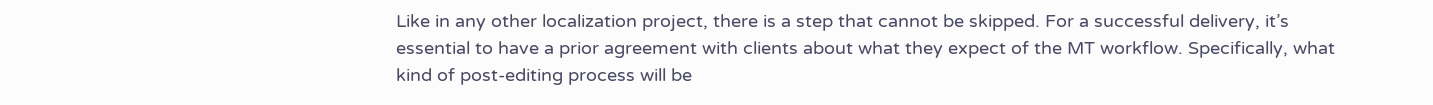Like in any other localization project, there is a step that cannot be skipped. For a successful delivery, it’s essential to have a prior agreement with clients about what they expect of the MT workflow. Specifically, what kind of post-editing process will be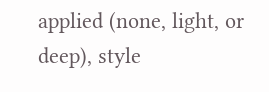applied (none, light, or deep), style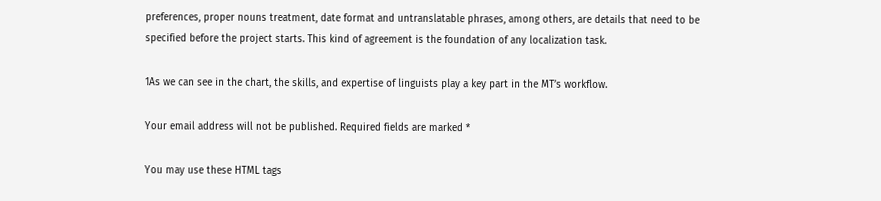preferences, proper nouns treatment, date format and untranslatable phrases, among others, are details that need to be specified before the project starts. This kind of agreement is the foundation of any localization task.

1As we can see in the chart, the skills, and expertise of linguists play a key part in the MT’s workflow.

Your email address will not be published. Required fields are marked *

You may use these HTML tags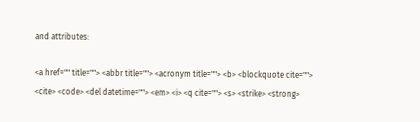and attributes:

<a href="" title=""> <abbr title=""> <acronym title=""> <b> <blockquote cite=""> <cite> <code> <del datetime=""> <em> <i> <q cite=""> <s> <strike> <strong>